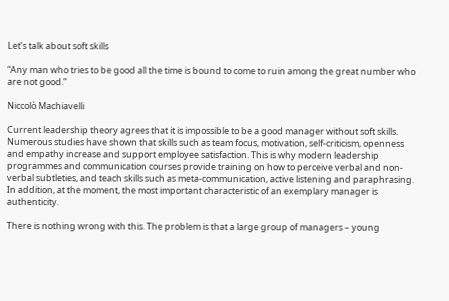Let’s talk about soft skills

“Any man who tries to be good all the time is bound to come to ruin among the great number who are not good.”

Niccolò Machiavelli

Current leadership theory agrees that it is impossible to be a good manager without soft skills. Numerous studies have shown that skills such as team focus, motivation, self-criticism, openness and empathy increase and support employee satisfaction. This is why modern leadership programmes and communication courses provide training on how to perceive verbal and non-verbal subtleties, and teach skills such as meta-communication, active listening and paraphrasing. In addition, at the moment, the most important characteristic of an exemplary manager is authenticity.

There is nothing wrong with this. The problem is that a large group of managers – young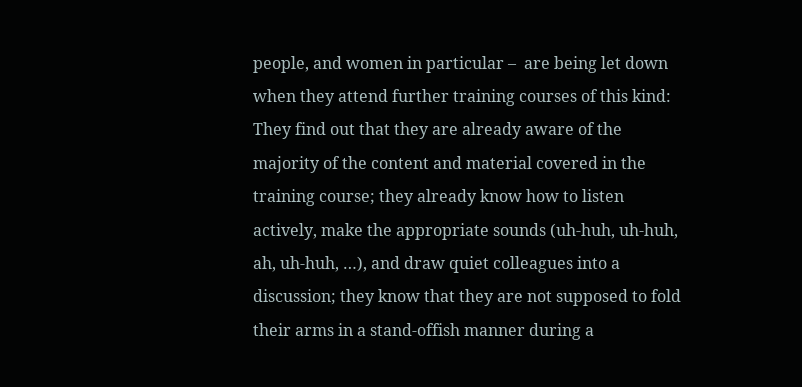people, and women in particular –  are being let down when they attend further training courses of this kind: They find out that they are already aware of the majority of the content and material covered in the training course; they already know how to listen actively, make the appropriate sounds (uh-huh, uh-huh, ah, uh-huh, …), and draw quiet colleagues into a discussion; they know that they are not supposed to fold their arms in a stand-offish manner during a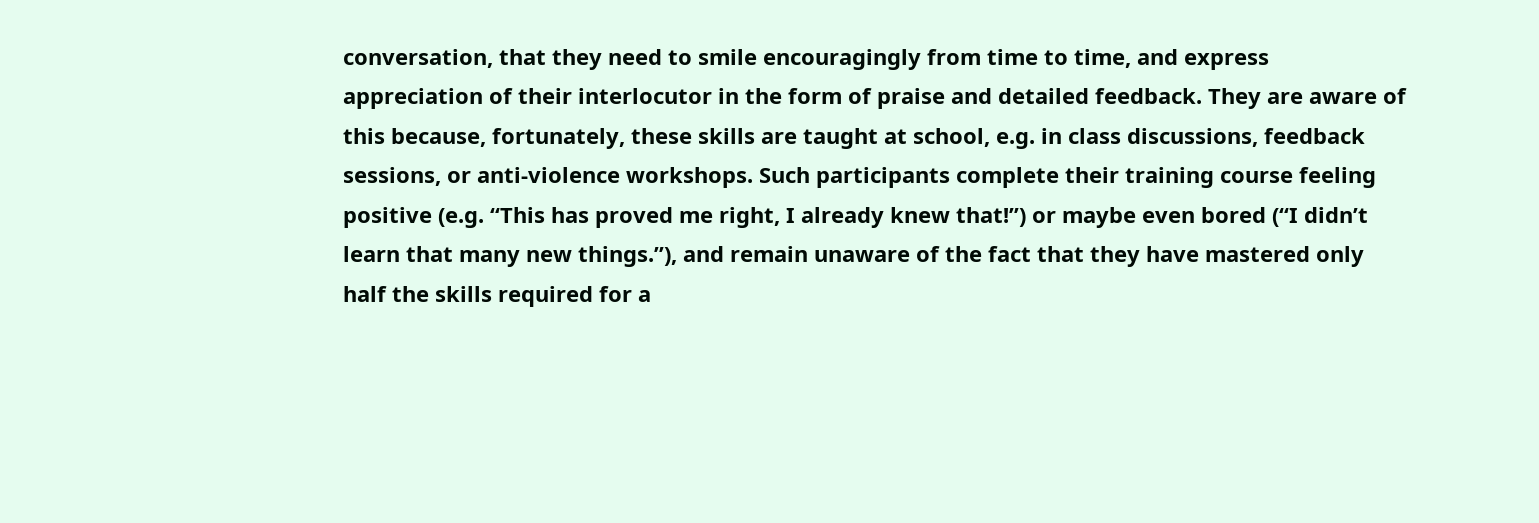conversation, that they need to smile encouragingly from time to time, and express appreciation of their interlocutor in the form of praise and detailed feedback. They are aware of this because, fortunately, these skills are taught at school, e.g. in class discussions, feedback sessions, or anti-violence workshops. Such participants complete their training course feeling positive (e.g. “This has proved me right, I already knew that!”) or maybe even bored (“I didn’t learn that many new things.”), and remain unaware of the fact that they have mastered only half the skills required for a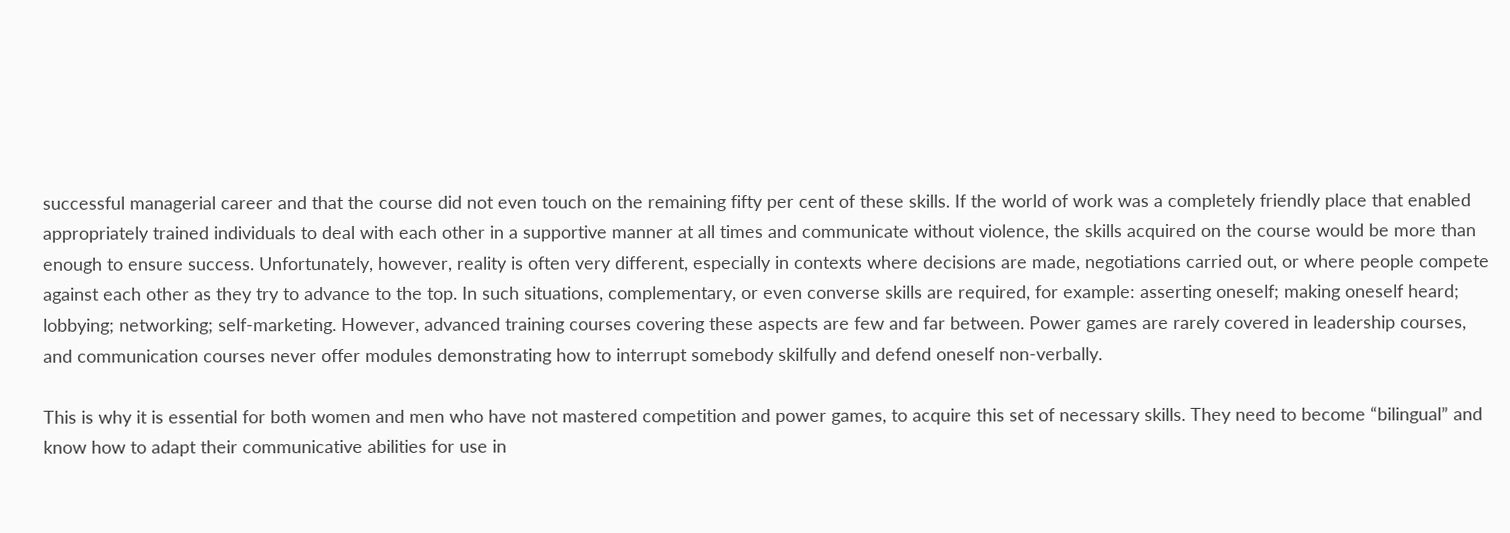successful managerial career and that the course did not even touch on the remaining fifty per cent of these skills. If the world of work was a completely friendly place that enabled appropriately trained individuals to deal with each other in a supportive manner at all times and communicate without violence, the skills acquired on the course would be more than enough to ensure success. Unfortunately, however, reality is often very different, especially in contexts where decisions are made, negotiations carried out, or where people compete against each other as they try to advance to the top. In such situations, complementary, or even converse skills are required, for example: asserting oneself; making oneself heard; lobbying; networking; self-marketing. However, advanced training courses covering these aspects are few and far between. Power games are rarely covered in leadership courses, and communication courses never offer modules demonstrating how to interrupt somebody skilfully and defend oneself non-verbally.

This is why it is essential for both women and men who have not mastered competition and power games, to acquire this set of necessary skills. They need to become “bilingual” and know how to adapt their communicative abilities for use in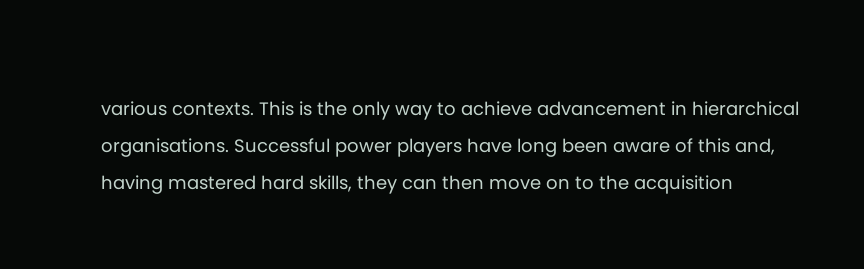various contexts. This is the only way to achieve advancement in hierarchical organisations. Successful power players have long been aware of this and, having mastered hard skills, they can then move on to the acquisition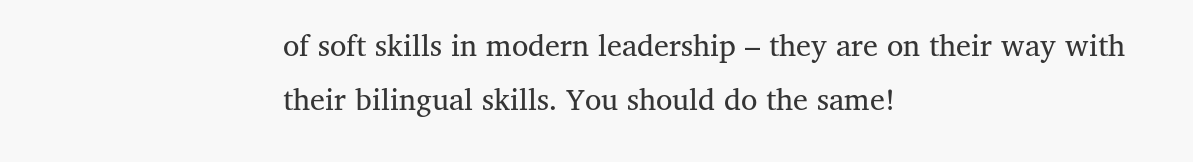of soft skills in modern leadership – they are on their way with their bilingual skills. You should do the same!